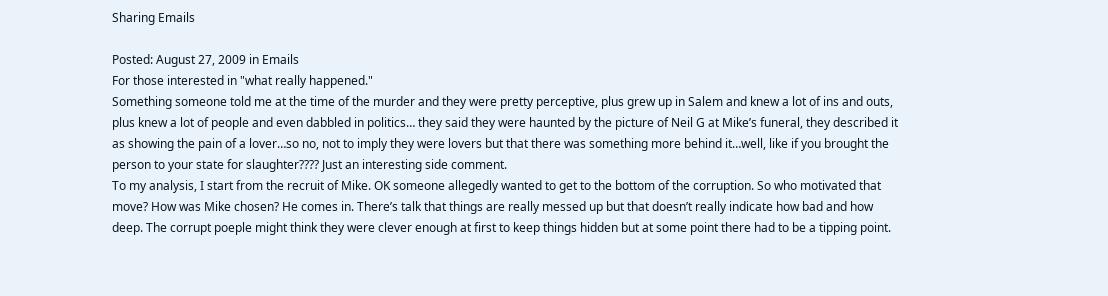Sharing Emails

Posted: August 27, 2009 in Emails
For those interested in "what really happened."
Something someone told me at the time of the murder and they were pretty perceptive, plus grew up in Salem and knew a lot of ins and outs, plus knew a lot of people and even dabbled in politics… they said they were haunted by the picture of Neil G at Mike’s funeral, they described it as showing the pain of a lover…so no, not to imply they were lovers but that there was something more behind it…well, like if you brought the person to your state for slaughter???? Just an interesting side comment.
To my analysis, I start from the recruit of Mike. OK someone allegedly wanted to get to the bottom of the corruption. So who motivated that move? How was Mike chosen? He comes in. There’s talk that things are really messed up but that doesn’t really indicate how bad and how deep. The corrupt poeple might think they were clever enough at first to keep things hidden but at some point there had to be a tipping point.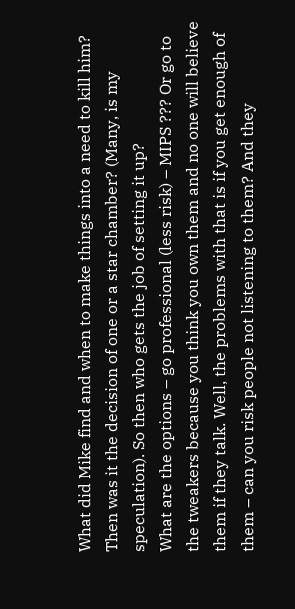What did Mike find and when to make things into a need to kill him? Then was it the decision of one or a star chamber? (Many, is my speculation). So then who gets the job of setting it up?
What are the options – go professional (less risk) – MIPS ??? Or go to the tweakers because you think you own them and no one will believe them if they talk. Well, the problems with that is if you get enough of them – can you risk people not listening to them? And they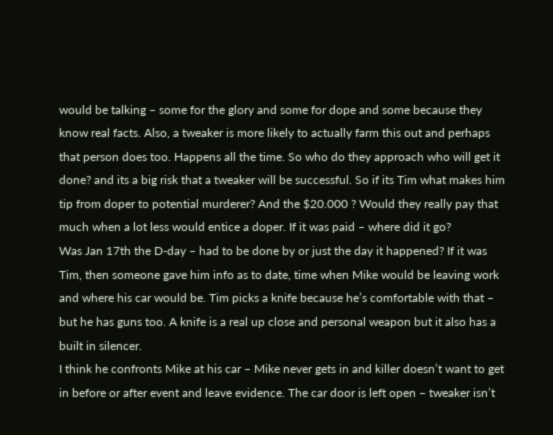would be talking – some for the glory and some for dope and some because they know real facts. Also, a tweaker is more likely to actually farm this out and perhaps that person does too. Happens all the time. So who do they approach who will get it done? and its a big risk that a tweaker will be successful. So if its Tim what makes him tip from doper to potential murderer? And the $20.000 ? Would they really pay that much when a lot less would entice a doper. If it was paid – where did it go?
Was Jan 17th the D-day – had to be done by or just the day it happened? If it was Tim, then someone gave him info as to date, time when Mike would be leaving work and where his car would be. Tim picks a knife because he’s comfortable with that – but he has guns too. A knife is a real up close and personal weapon but it also has a built in silencer.
I think he confronts Mike at his car – Mike never gets in and killer doesn’t want to get in before or after event and leave evidence. The car door is left open – tweaker isn’t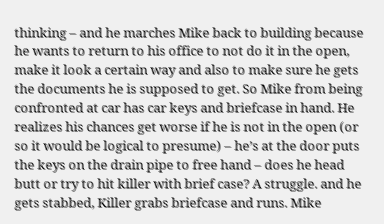thinking – and he marches Mike back to building because he wants to return to his office to not do it in the open, make it look a certain way and also to make sure he gets the documents he is supposed to get. So Mike from being confronted at car has car keys and briefcase in hand. He realizes his chances get worse if he is not in the open (or so it would be logical to presume) – he’s at the door puts the keys on the drain pipe to free hand – does he head butt or try to hit killer with brief case? A struggle. and he gets stabbed, Killer grabs briefcase and runs. Mike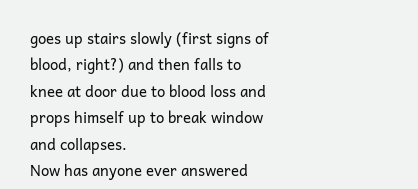goes up stairs slowly (first signs of blood, right?) and then falls to knee at door due to blood loss and props himself up to break window and collapses.
Now has anyone ever answered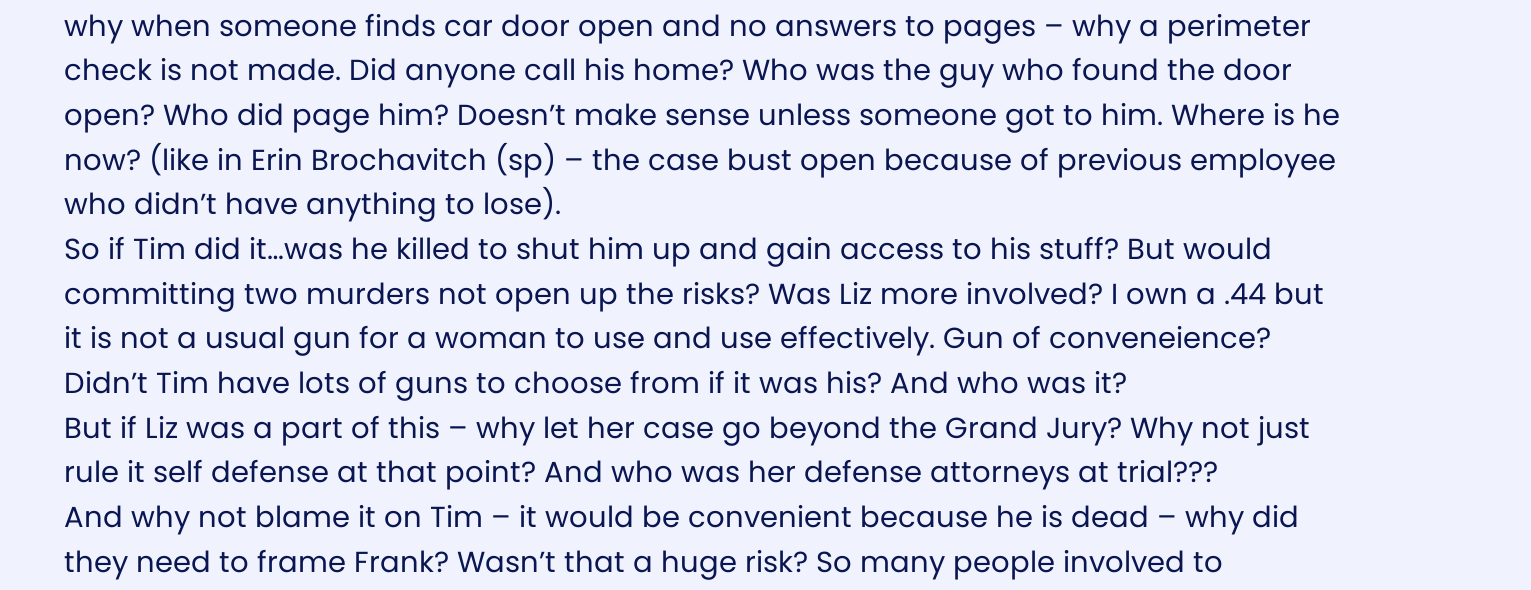why when someone finds car door open and no answers to pages – why a perimeter check is not made. Did anyone call his home? Who was the guy who found the door open? Who did page him? Doesn’t make sense unless someone got to him. Where is he now? (like in Erin Brochavitch (sp) – the case bust open because of previous employee who didn’t have anything to lose).
So if Tim did it…was he killed to shut him up and gain access to his stuff? But would committing two murders not open up the risks? Was Liz more involved? I own a .44 but it is not a usual gun for a woman to use and use effectively. Gun of conveneience? Didn’t Tim have lots of guns to choose from if it was his? And who was it?
But if Liz was a part of this – why let her case go beyond the Grand Jury? Why not just rule it self defense at that point? And who was her defense attorneys at trial???
And why not blame it on Tim – it would be convenient because he is dead – why did they need to frame Frank? Wasn’t that a huge risk? So many people involved to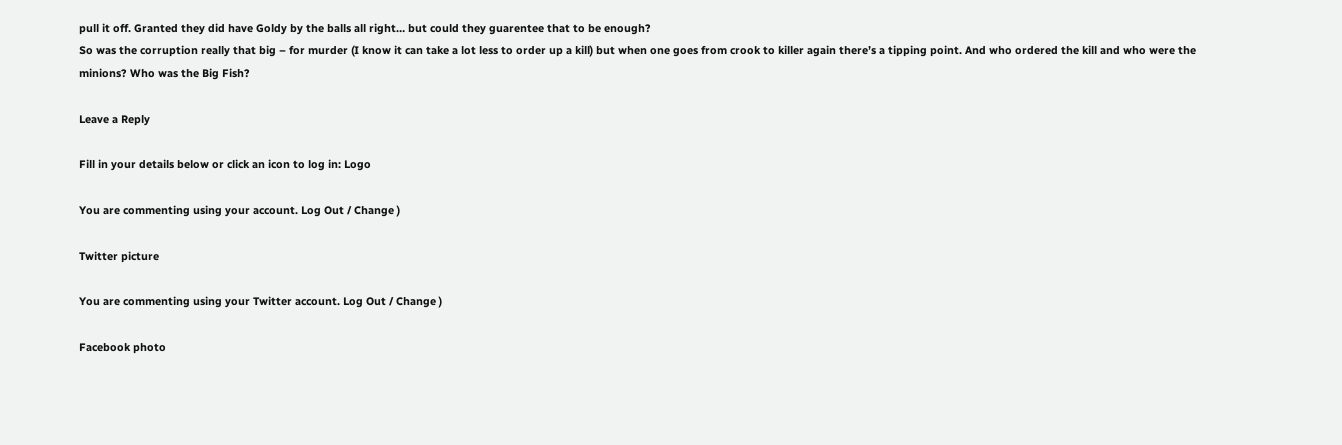pull it off. Granted they did have Goldy by the balls all right… but could they guarentee that to be enough?
So was the corruption really that big – for murder (I know it can take a lot less to order up a kill) but when one goes from crook to killer again there’s a tipping point. And who ordered the kill and who were the minions? Who was the Big Fish?

Leave a Reply

Fill in your details below or click an icon to log in: Logo

You are commenting using your account. Log Out / Change )

Twitter picture

You are commenting using your Twitter account. Log Out / Change )

Facebook photo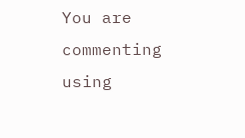You are commenting using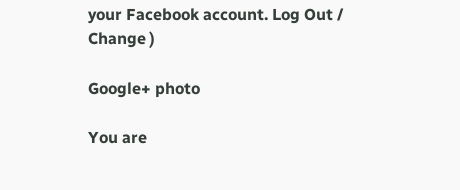your Facebook account. Log Out / Change )

Google+ photo

You are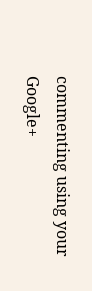commenting using your Google+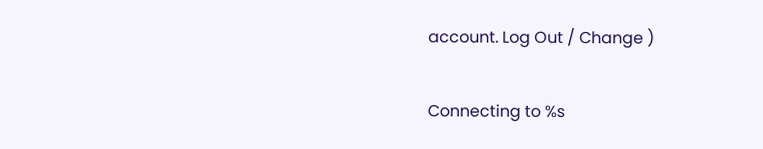account. Log Out / Change )

Connecting to %s